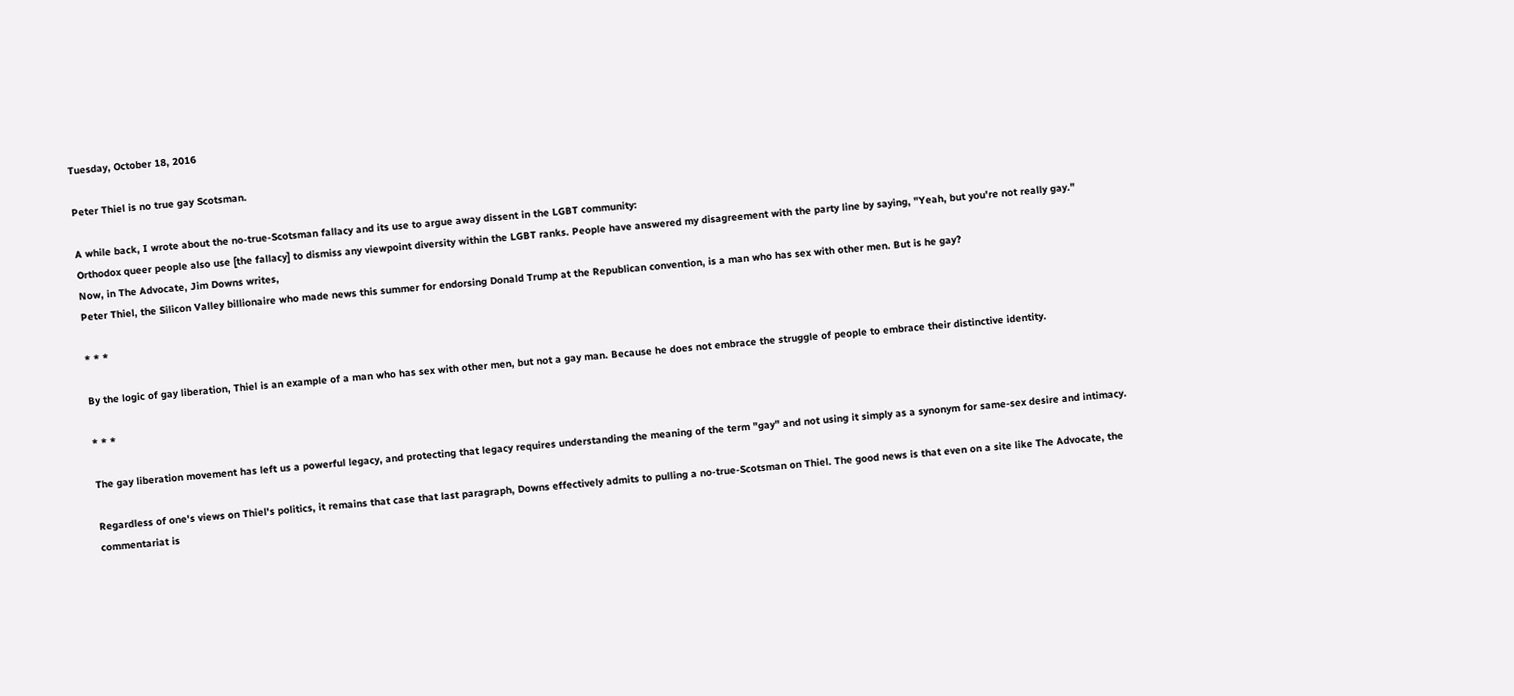Tuesday, October 18, 2016

Peter Thiel is no true gay Scotsman.

A while back, I wrote about the no-true-Scotsman fallacy and its use to argue away dissent in the LGBT community:
Orthodox queer people also use [the fallacy] to dismiss any viewpoint diversity within the LGBT ranks. People have answered my disagreement with the party line by saying, "Yeah, but you're not really gay."
Now, in The Advocate, Jim Downs writes,
Peter Thiel, the Silicon Valley billionaire who made news this summer for endorsing Donald Trump at the Republican convention, is a man who has sex with other men. But is he gay?

* * *

By the logic of gay liberation, Thiel is an example of a man who has sex with other men, but not a gay man. Because he does not embrace the struggle of people to embrace their distinctive identity.

* * *

The gay liberation movement has left us a powerful legacy, and protecting that legacy requires understanding the meaning of the term "gay" and not using it simply as a synonym for same-sex desire and intimacy.

Regardless of one's views on Thiel's politics, it remains that case that last paragraph, Downs effectively admits to pulling a no-true-Scotsman on Thiel. The good news is that even on a site like The Advocate, the commentariat is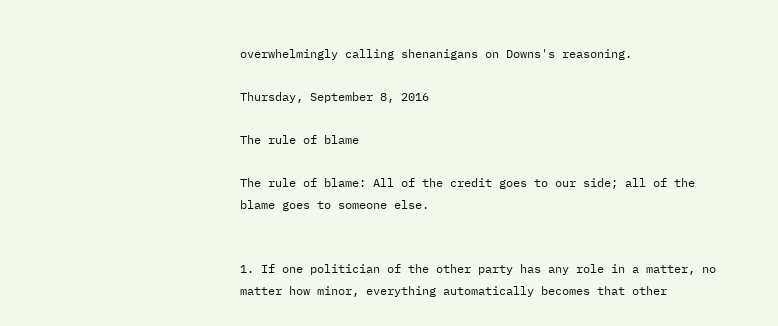overwhelmingly calling shenanigans on Downs's reasoning.

Thursday, September 8, 2016

The rule of blame

The rule of blame: All of the credit goes to our side; all of the blame goes to someone else.


1. If one politician of the other party has any role in a matter, no matter how minor, everything automatically becomes that other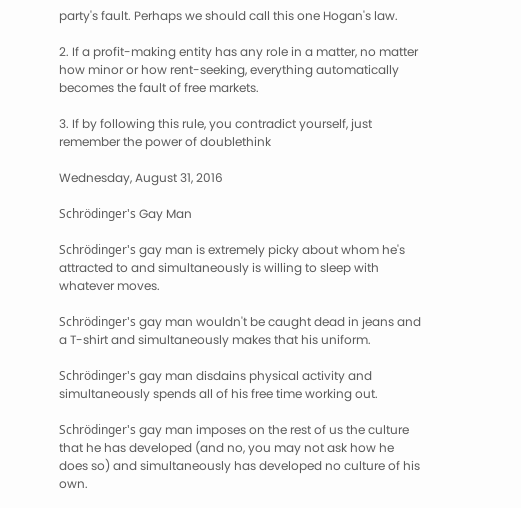party's fault. Perhaps we should call this one Hogan's law.

2. If a profit-making entity has any role in a matter, no matter how minor or how rent-seeking, everything automatically becomes the fault of free markets.

3. If by following this rule, you contradict yourself, just remember the power of doublethink

Wednesday, August 31, 2016

Schrödinger's Gay Man

Schrödinger's gay man is extremely picky about whom he's attracted to and simultaneously is willing to sleep with whatever moves.

Schrödinger's gay man wouldn't be caught dead in jeans and a T-shirt and simultaneously makes that his uniform.

Schrödinger's gay man disdains physical activity and simultaneously spends all of his free time working out.

Schrödinger's gay man imposes on the rest of us the culture that he has developed (and no, you may not ask how he does so) and simultaneously has developed no culture of his own.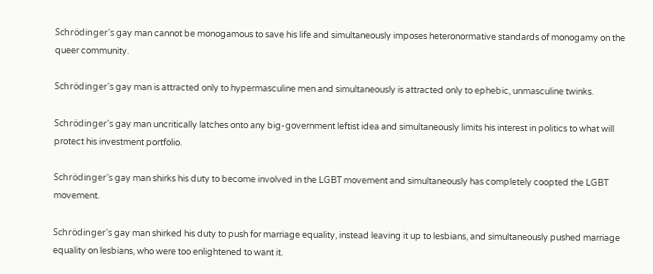Schrödinger's gay man cannot be monogamous to save his life and simultaneously imposes heteronormative standards of monogamy on the queer community.

Schrödinger's gay man is attracted only to hypermasculine men and simultaneously is attracted only to ephebic, unmasculine twinks.

Schrödinger's gay man uncritically latches onto any big-government leftist idea and simultaneously limits his interest in politics to what will protect his investment portfolio.

Schrödinger's gay man shirks his duty to become involved in the LGBT movement and simultaneously has completely coopted the LGBT movement.

Schrödinger's gay man shirked his duty to push for marriage equality, instead leaving it up to lesbians, and simultaneously pushed marriage equality on lesbians, who were too enlightened to want it.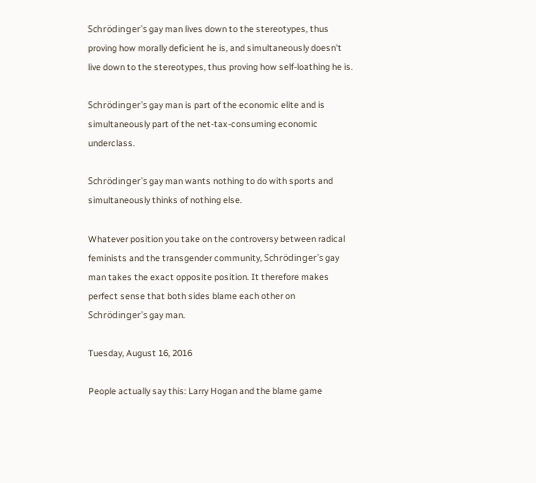Schrödinger's gay man lives down to the stereotypes, thus proving how morally deficient he is, and simultaneously doesn't live down to the stereotypes, thus proving how self-loathing he is.

Schrödinger's gay man is part of the economic elite and is simultaneously part of the net-tax-consuming economic underclass.

Schrödinger's gay man wants nothing to do with sports and simultaneously thinks of nothing else.

Whatever position you take on the controversy between radical feminists and the transgender community, Schrödinger's gay man takes the exact opposite position. It therefore makes perfect sense that both sides blame each other on Schrödinger's gay man.

Tuesday, August 16, 2016

People actually say this: Larry Hogan and the blame game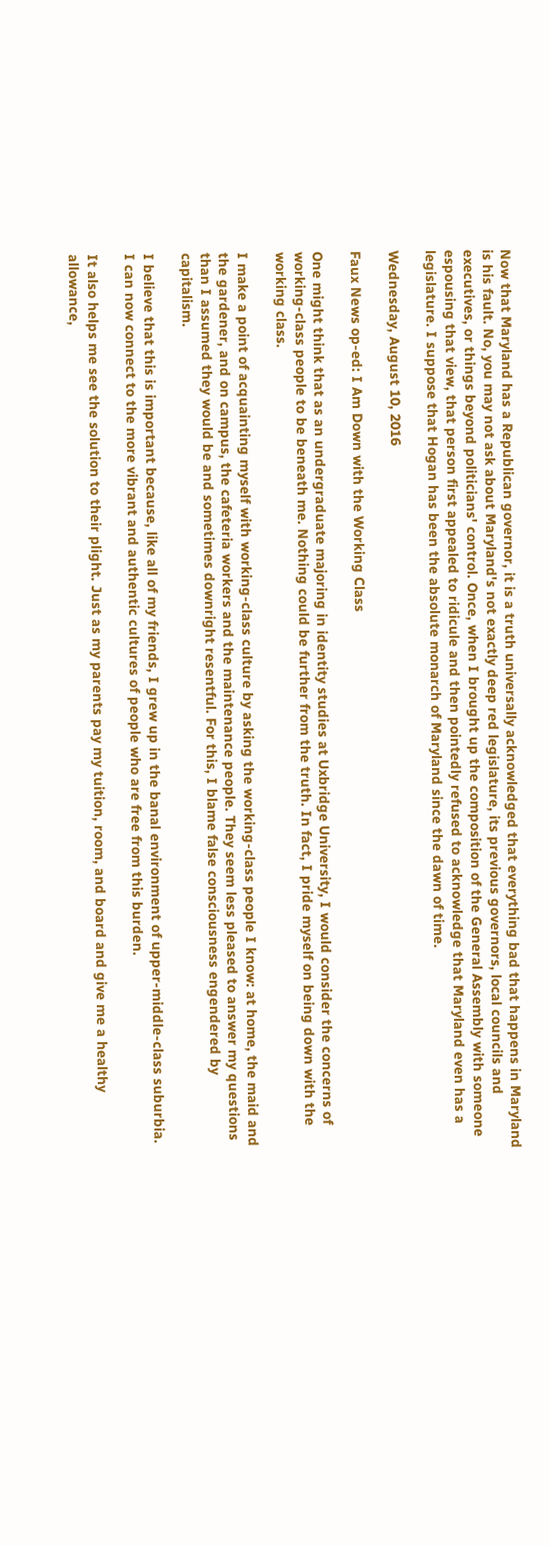Now that Maryland has a Republican governor, it is a truth universally acknowledged that everything bad that happens in Maryland is his fault. No, you may not ask about Maryland's not exactly deep red legislature, its previous governors, local councils and executives, or things beyond politicians' control. Once, when I brought up the composition of the General Assembly with someone espousing that view, that person first appealed to ridicule and then pointedly refused to acknowledge that Maryland even has a legislature. I suppose that Hogan has been the absolute monarch of Maryland since the dawn of time.

Wednesday, August 10, 2016

Faux News op-ed: I Am Down with the Working Class

One might think that as an undergraduate majoring in identity studies at Uxbridge University, I would consider the concerns of working-class people to be beneath me. Nothing could be further from the truth. In fact, I pride myself on being down with the working class.

I make a point of acquainting myself with working-class culture by asking the working-class people I know: at home, the maid and the gardener, and on campus, the cafeteria workers and the maintenance people. They seem less pleased to answer my questions than I assumed they would be and sometimes downright resentful. For this, I blame false consciousness engendered by capitalism.

I believe that this is important because, like all of my friends, I grew up in the banal environment of upper-middle-class suburbia. I can now connect to the more vibrant and authentic cultures of people who are free from this burden.

It also helps me see the solution to their plight. Just as my parents pay my tuition, room, and board and give me a healthy allowance,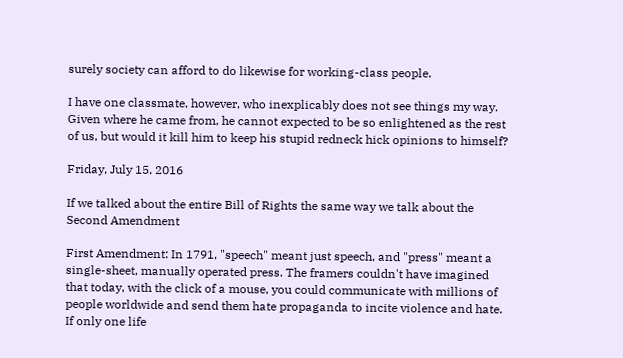surely society can afford to do likewise for working-class people.

I have one classmate, however, who inexplicably does not see things my way. Given where he came from, he cannot expected to be so enlightened as the rest of us, but would it kill him to keep his stupid redneck hick opinions to himself?

Friday, July 15, 2016

If we talked about the entire Bill of Rights the same way we talk about the Second Amendment

First Amendment: In 1791, "speech" meant just speech, and "press" meant a single-sheet, manually operated press. The framers couldn't have imagined that today, with the click of a mouse, you could communicate with millions of people worldwide and send them hate propaganda to incite violence and hate. If only one life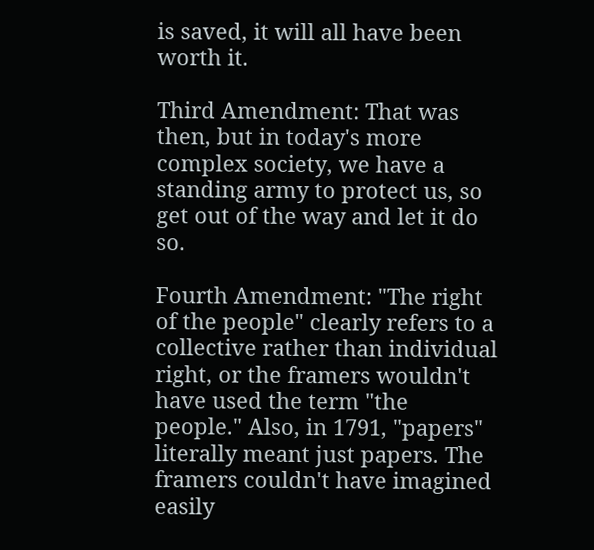is saved, it will all have been worth it.

Third Amendment: That was then, but in today's more complex society, we have a standing army to protect us, so get out of the way and let it do so.

Fourth Amendment: "The right of the people" clearly refers to a collective rather than individual right, or the framers wouldn't have used the term "the people." Also, in 1791, "papers" literally meant just papers. The framers couldn't have imagined easily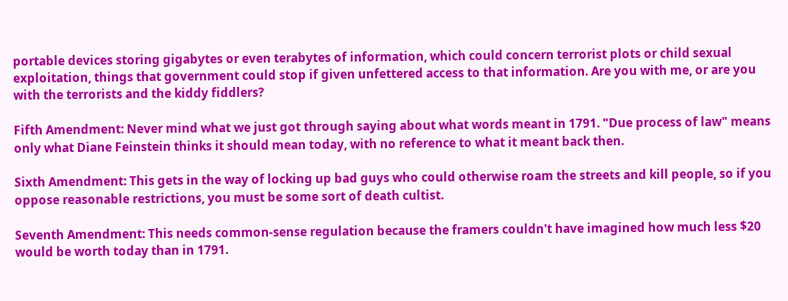portable devices storing gigabytes or even terabytes of information, which could concern terrorist plots or child sexual exploitation, things that government could stop if given unfettered access to that information. Are you with me, or are you with the terrorists and the kiddy fiddlers?

Fifth Amendment: Never mind what we just got through saying about what words meant in 1791. "Due process of law" means only what Diane Feinstein thinks it should mean today, with no reference to what it meant back then.

Sixth Amendment: This gets in the way of locking up bad guys who could otherwise roam the streets and kill people, so if you oppose reasonable restrictions, you must be some sort of death cultist.

Seventh Amendment: This needs common-sense regulation because the framers couldn't have imagined how much less $20 would be worth today than in 1791.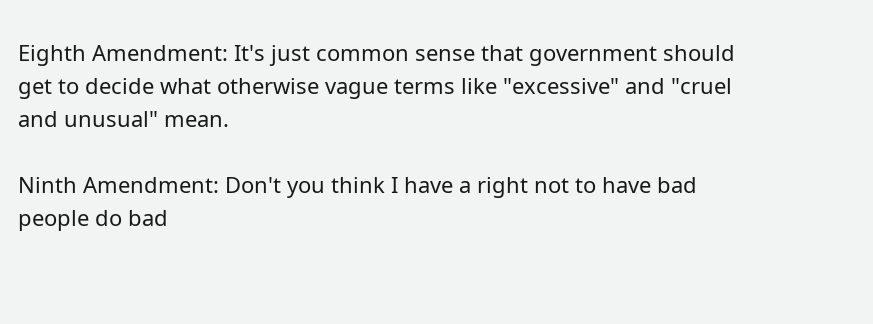Eighth Amendment: It's just common sense that government should get to decide what otherwise vague terms like "excessive" and "cruel and unusual" mean.

Ninth Amendment: Don't you think I have a right not to have bad people do bad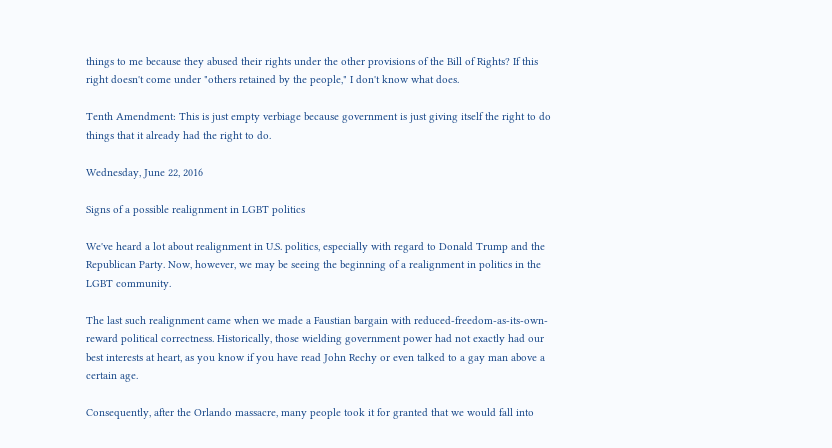things to me because they abused their rights under the other provisions of the Bill of Rights? If this right doesn't come under "others retained by the people," I don't know what does.

Tenth Amendment: This is just empty verbiage because government is just giving itself the right to do things that it already had the right to do.

Wednesday, June 22, 2016

Signs of a possible realignment in LGBT politics

We've heard a lot about realignment in U.S. politics, especially with regard to Donald Trump and the Republican Party. Now, however, we may be seeing the beginning of a realignment in politics in the LGBT community.

The last such realignment came when we made a Faustian bargain with reduced-freedom-as-its-own-reward political correctness. Historically, those wielding government power had not exactly had our best interests at heart, as you know if you have read John Rechy or even talked to a gay man above a certain age.

Consequently, after the Orlando massacre, many people took it for granted that we would fall into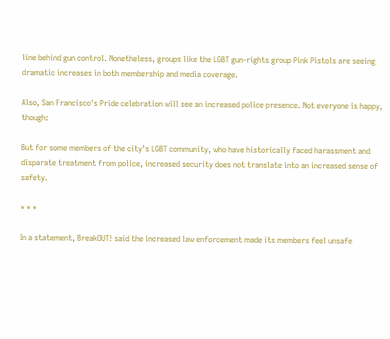line behind gun control. Nonetheless, groups like the LGBT gun-rights group Pink Pistols are seeing dramatic increases in both membership and media coverage.

Also, San Francisco's Pride celebration will see an increased police presence. Not everyone is happy, though:

But for some members of the city’s LGBT community, who have historically faced harassment and disparate treatment from police, increased security does not translate into an increased sense of safety.

* * *

In a statement, BreakOUT! said the increased law enforcement made its members feel unsafe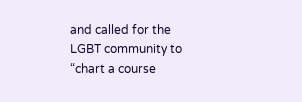and called for the LGBT community to “chart a course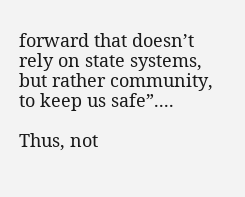forward that doesn’t rely on state systems, but rather community, to keep us safe”....

Thus, not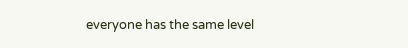everyone has the same level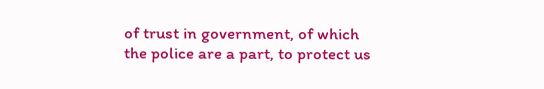of trust in government, of which the police are a part, to protect us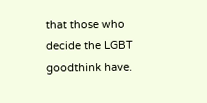that those who decide the LGBT goodthink have.